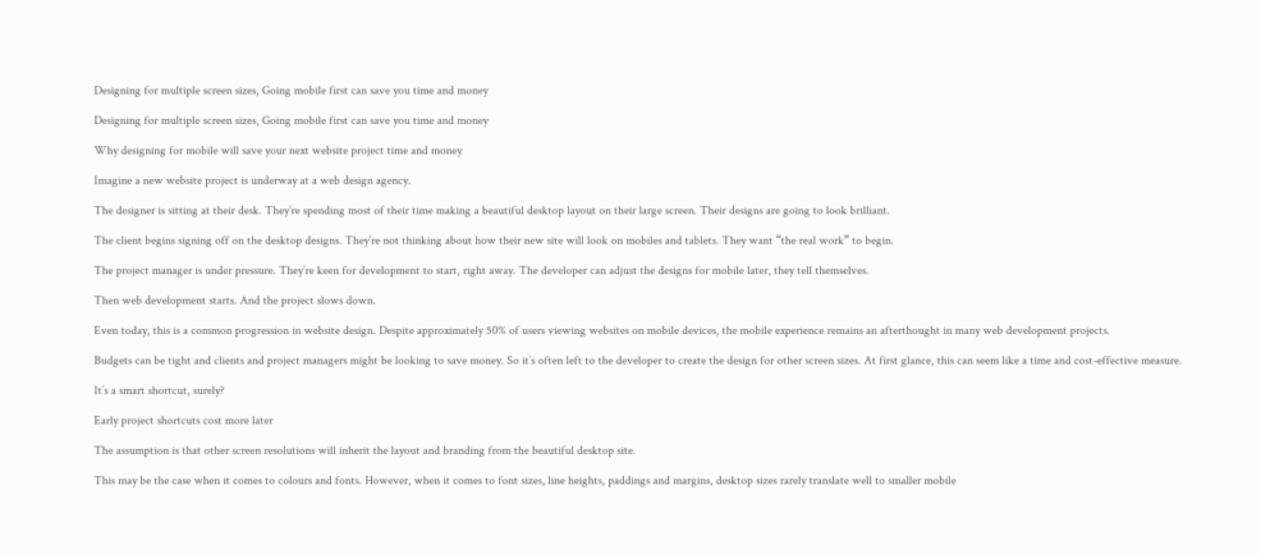Designing for multiple screen sizes, Going mobile first can save you time and money

Designing for multiple screen sizes, Going mobile first can save you time and money

Why designing for mobile will save your next website project time and money

Imagine a new website project is underway at a web design agency.

The designer is sitting at their desk. They’re spending most of their time making a beautiful desktop layout on their large screen. Their designs are going to look brilliant.

The client begins signing off on the desktop designs. They’re not thinking about how their new site will look on mobiles and tablets. They want “the real work” to begin.

The project manager is under pressure. They’re keen for development to start, right away. The developer can adjust the designs for mobile later, they tell themselves.

Then web development starts. And the project slows down.

Even today, this is a common progression in website design. Despite approximately 50% of users viewing websites on mobile devices, the mobile experience remains an afterthought in many web development projects.

Budgets can be tight and clients and project managers might be looking to save money. So it’s often left to the developer to create the design for other screen sizes. At first glance, this can seem like a time and cost-effective measure.

It’s a smart shortcut, surely?

Early project shortcuts cost more later

The assumption is that other screen resolutions will inherit the layout and branding from the beautiful desktop site.

This may be the case when it comes to colours and fonts. However, when it comes to font sizes, line heights, paddings and margins, desktop sizes rarely translate well to smaller mobile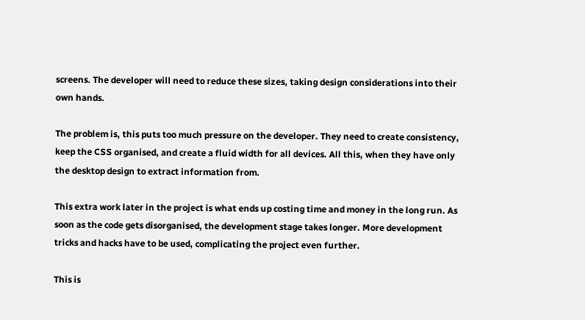screens. The developer will need to reduce these sizes, taking design considerations into their own hands.

The problem is, this puts too much pressure on the developer. They need to create consistency, keep the CSS organised, and create a fluid width for all devices. All this, when they have only the desktop design to extract information from.

This extra work later in the project is what ends up costing time and money in the long run. As soon as the code gets disorganised, the development stage takes longer. More development tricks and hacks have to be used, complicating the project even further.

This is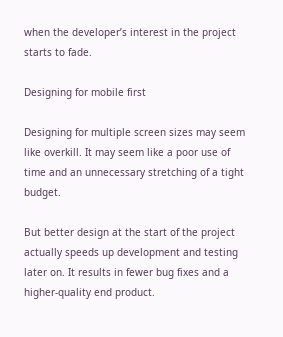when the developer’s interest in the project starts to fade.

Designing for mobile first

Designing for multiple screen sizes may seem like overkill. It may seem like a poor use of time and an unnecessary stretching of a tight budget.

But better design at the start of the project actually speeds up development and testing later on. It results in fewer bug fixes and a higher-quality end product.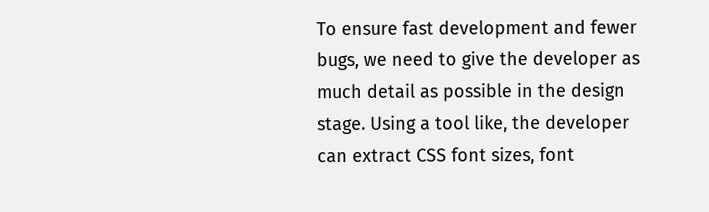To ensure fast development and fewer bugs, we need to give the developer as much detail as possible in the design stage. Using a tool like, the developer can extract CSS font sizes, font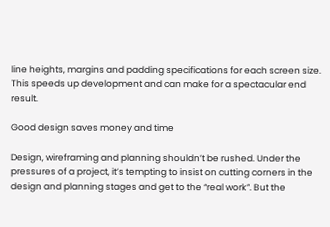line heights, margins and padding specifications for each screen size. This speeds up development and can make for a spectacular end result.

Good design saves money and time

Design, wireframing and planning shouldn’t be rushed. Under the pressures of a project, it’s tempting to insist on cutting corners in the design and planning stages and get to the “real work”. But the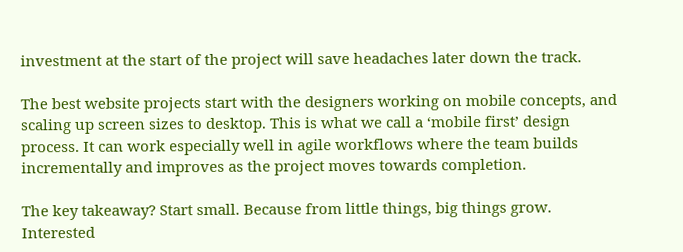investment at the start of the project will save headaches later down the track.

The best website projects start with the designers working on mobile concepts, and scaling up screen sizes to desktop. This is what we call a ‘mobile first’ design process. It can work especially well in agile workflows where the team builds incrementally and improves as the project moves towards completion.

The key takeaway? Start small. Because from little things, big things grow.
Interested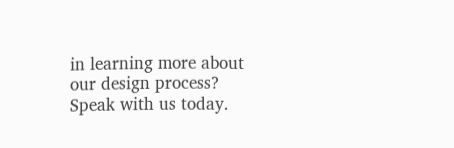in learning more about our design process? Speak with us today.